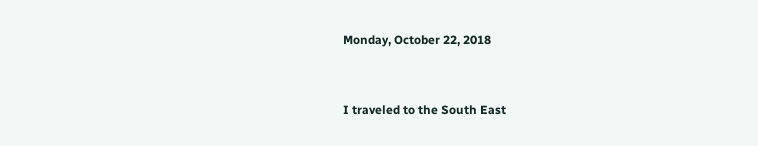Monday, October 22, 2018


I traveled to the South East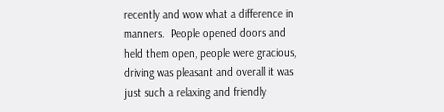recently and wow what a difference in manners.  People opened doors and held them open, people were gracious, driving was pleasant and overall it was just such a relaxing and friendly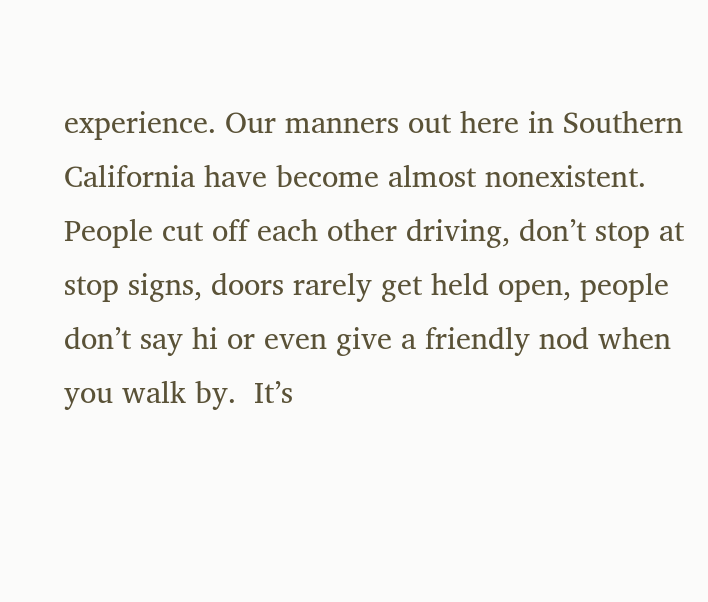experience. Our manners out here in Southern California have become almost nonexistent. People cut off each other driving, don’t stop at stop signs, doors rarely get held open, people don’t say hi or even give a friendly nod when you walk by.  It’s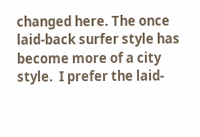changed here. The once laid-back surfer style has become more of a city style.  I prefer the laid-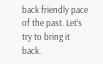back friendly pace of the past. Let’s try to bring it back.